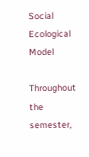Social Ecological Model

Throughout the semester,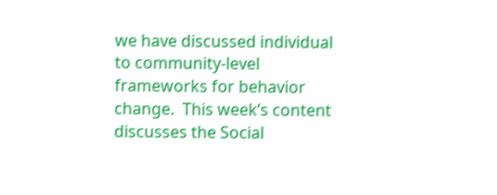we have discussed individual to community-level frameworks for behavior change.  This week’s content discusses the Social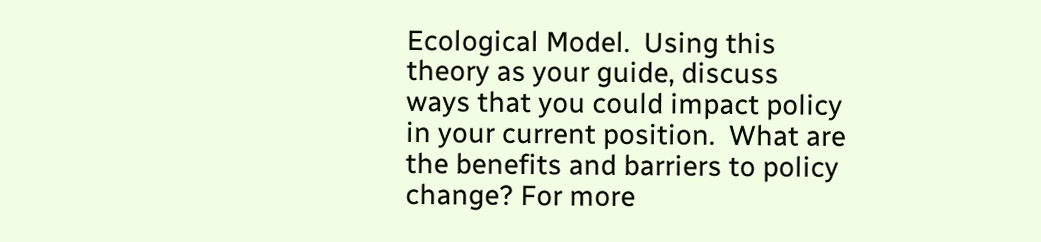Ecological Model.  Using this theory as your guide, discuss ways that you could impact policy in your current position.  What are the benefits and barriers to policy change? For more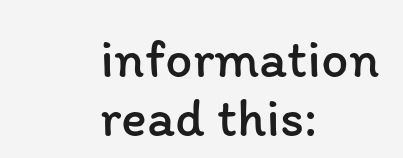information read this: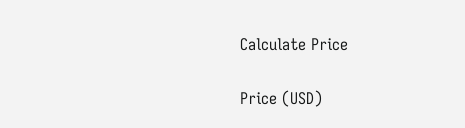Calculate Price

Price (USD)